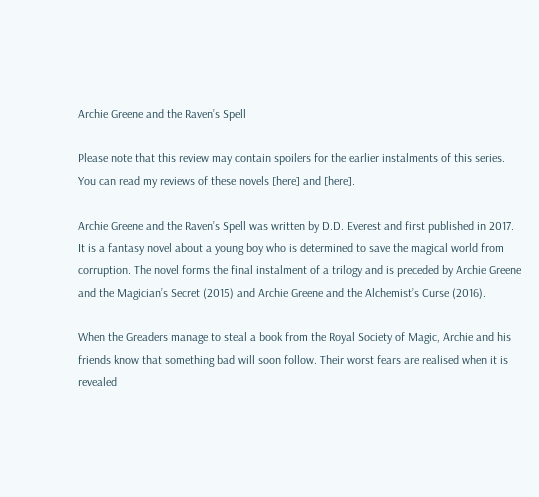Archie Greene and the Raven’s Spell

Please note that this review may contain spoilers for the earlier instalments of this series. You can read my reviews of these novels [here] and [here].

Archie Greene and the Raven’s Spell was written by D.D. Everest and first published in 2017. It is a fantasy novel about a young boy who is determined to save the magical world from corruption. The novel forms the final instalment of a trilogy and is preceded by Archie Greene and the Magician’s Secret (2015) and Archie Greene and the Alchemist’s Curse (2016).

When the Greaders manage to steal a book from the Royal Society of Magic, Archie and his friends know that something bad will soon follow. Their worst fears are realised when it is revealed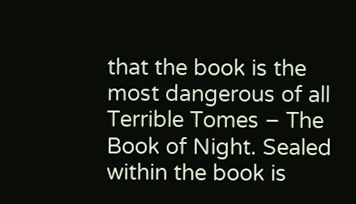that the book is the most dangerous of all Terrible Tomes – The Book of Night. Sealed within the book is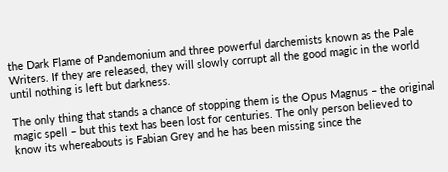the Dark Flame of Pandemonium and three powerful darchemists known as the Pale Writers. If they are released, they will slowly corrupt all the good magic in the world until nothing is left but darkness.

The only thing that stands a chance of stopping them is the Opus Magnus – the original magic spell – but this text has been lost for centuries. The only person believed to know its whereabouts is Fabian Grey and he has been missing since the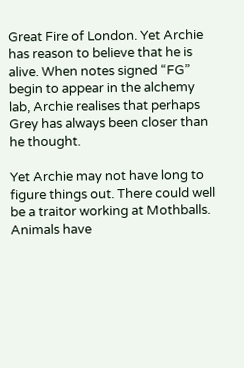Great Fire of London. Yet Archie has reason to believe that he is alive. When notes signed “FG” begin to appear in the alchemy lab, Archie realises that perhaps Grey has always been closer than he thought.

Yet Archie may not have long to figure things out. There could well be a traitor working at Mothballs. Animals have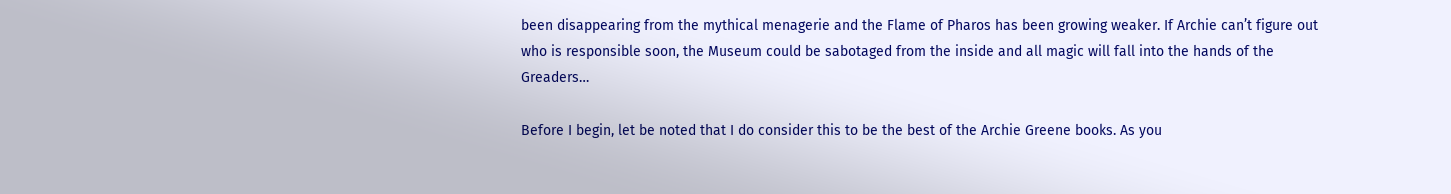been disappearing from the mythical menagerie and the Flame of Pharos has been growing weaker. If Archie can’t figure out who is responsible soon, the Museum could be sabotaged from the inside and all magic will fall into the hands of the Greaders…

Before I begin, let be noted that I do consider this to be the best of the Archie Greene books. As you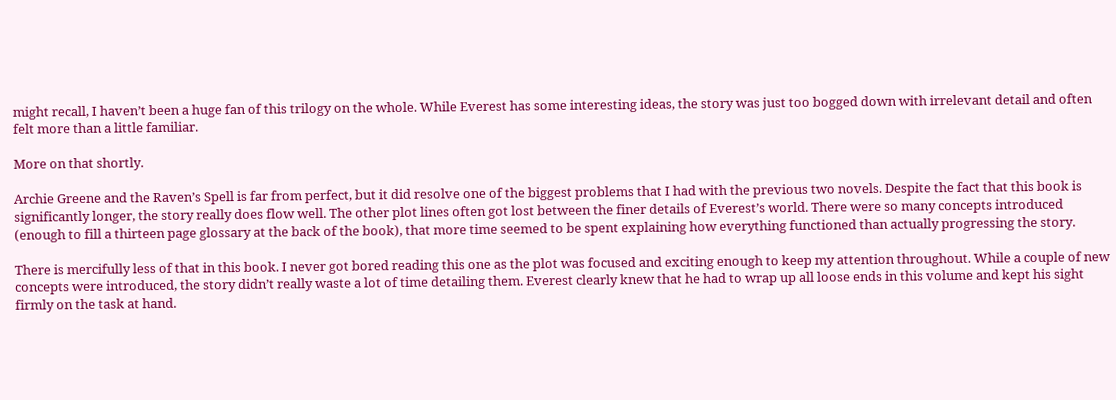might recall, I haven’t been a huge fan of this trilogy on the whole. While Everest has some interesting ideas, the story was just too bogged down with irrelevant detail and often felt more than a little familiar.

More on that shortly.

Archie Greene and the Raven’s Spell is far from perfect, but it did resolve one of the biggest problems that I had with the previous two novels. Despite the fact that this book is significantly longer, the story really does flow well. The other plot lines often got lost between the finer details of Everest’s world. There were so many concepts introduced (enough to fill a thirteen page glossary at the back of the book), that more time seemed to be spent explaining how everything functioned than actually progressing the story.

There is mercifully less of that in this book. I never got bored reading this one as the plot was focused and exciting enough to keep my attention throughout. While a couple of new concepts were introduced, the story didn’t really waste a lot of time detailing them. Everest clearly knew that he had to wrap up all loose ends in this volume and kept his sight firmly on the task at hand.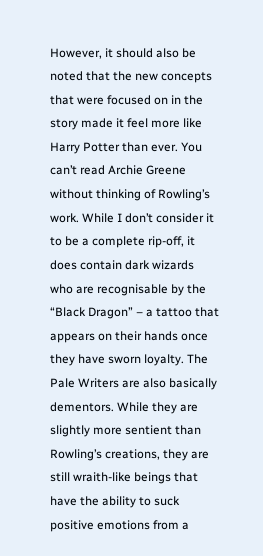However, it should also be noted that the new concepts that were focused on in the story made it feel more like Harry Potter than ever. You can’t read Archie Greene without thinking of Rowling’s work. While I don’t consider it to be a complete rip-off, it does contain dark wizards who are recognisable by the “Black Dragon” – a tattoo that appears on their hands once they have sworn loyalty. The Pale Writers are also basically dementors. While they are slightly more sentient than Rowling’s creations, they are still wraith-like beings that have the ability to suck positive emotions from a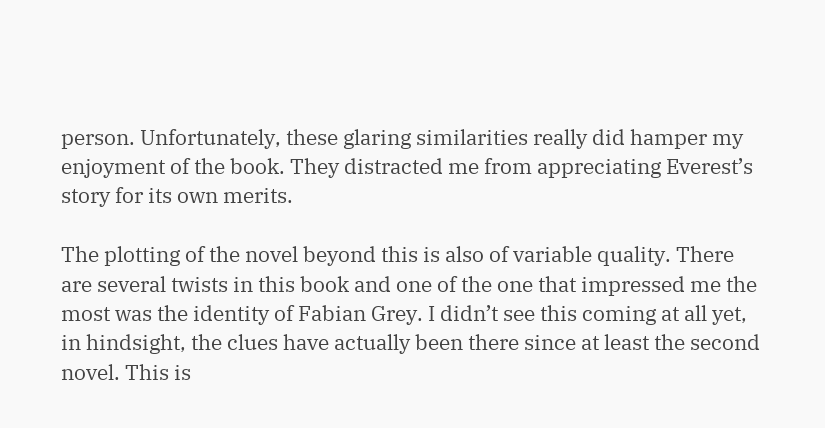person. Unfortunately, these glaring similarities really did hamper my enjoyment of the book. They distracted me from appreciating Everest’s story for its own merits.

The plotting of the novel beyond this is also of variable quality. There are several twists in this book and one of the one that impressed me the most was the identity of Fabian Grey. I didn’t see this coming at all yet, in hindsight, the clues have actually been there since at least the second novel. This is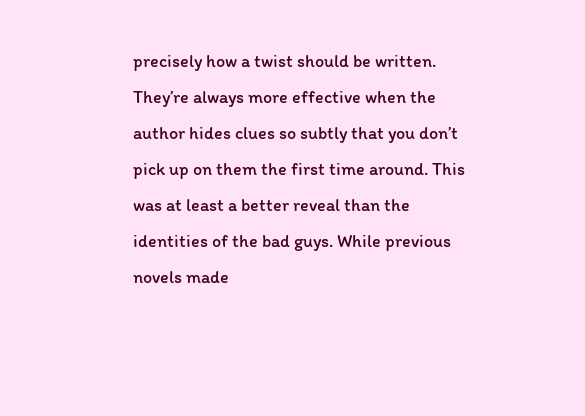precisely how a twist should be written. They’re always more effective when the author hides clues so subtly that you don’t pick up on them the first time around. This was at least a better reveal than the identities of the bad guys. While previous novels made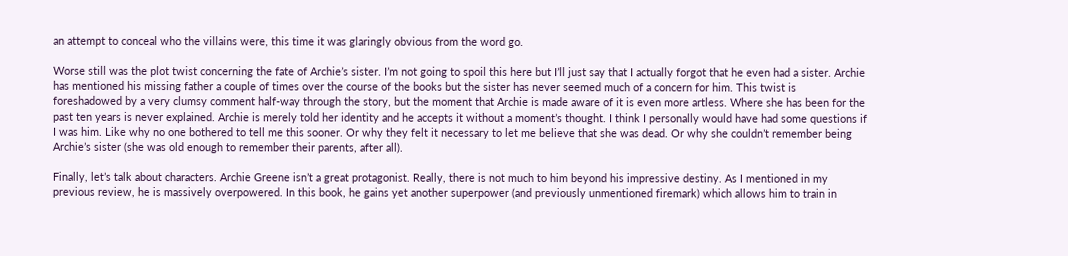an attempt to conceal who the villains were, this time it was glaringly obvious from the word go.

Worse still was the plot twist concerning the fate of Archie’s sister. I’m not going to spoil this here but I’ll just say that I actually forgot that he even had a sister. Archie has mentioned his missing father a couple of times over the course of the books but the sister has never seemed much of a concern for him. This twist is foreshadowed by a very clumsy comment half-way through the story, but the moment that Archie is made aware of it is even more artless. Where she has been for the past ten years is never explained. Archie is merely told her identity and he accepts it without a moment’s thought. I think I personally would have had some questions if I was him. Like why no one bothered to tell me this sooner. Or why they felt it necessary to let me believe that she was dead. Or why she couldn’t remember being Archie’s sister (she was old enough to remember their parents, after all).

Finally, let’s talk about characters. Archie Greene isn’t a great protagonist. Really, there is not much to him beyond his impressive destiny. As I mentioned in my previous review, he is massively overpowered. In this book, he gains yet another superpower (and previously unmentioned firemark) which allows him to train in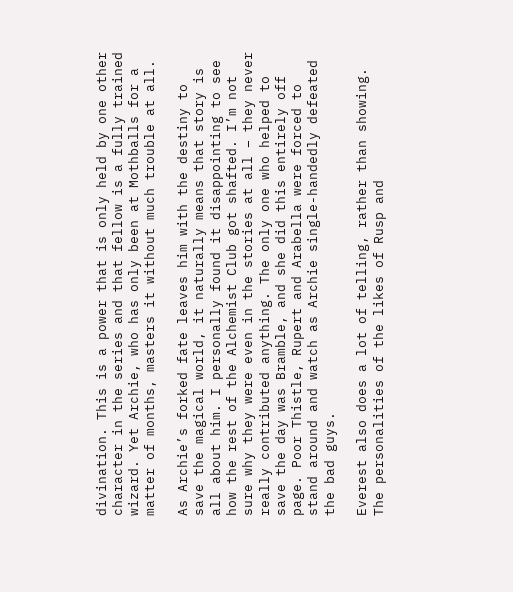divination. This is a power that is only held by one other character in the series and that fellow is a fully trained wizard. Yet Archie, who has only been at Mothballs for a matter of months, masters it without much trouble at all.

As Archie’s forked fate leaves him with the destiny to save the magical world, it naturally means that story is all about him. I personally found it disappointing to see how the rest of the Alchemist Club got shafted. I’m not sure why they were even in the stories at all – they never really contributed anything. The only one who helped to save the day was Bramble, and she did this entirely off page. Poor Thistle, Rupert and Arabella were forced to stand around and watch as Archie single-handedly defeated the bad guys.

Everest also does a lot of telling, rather than showing. The personalities of the likes of Rusp and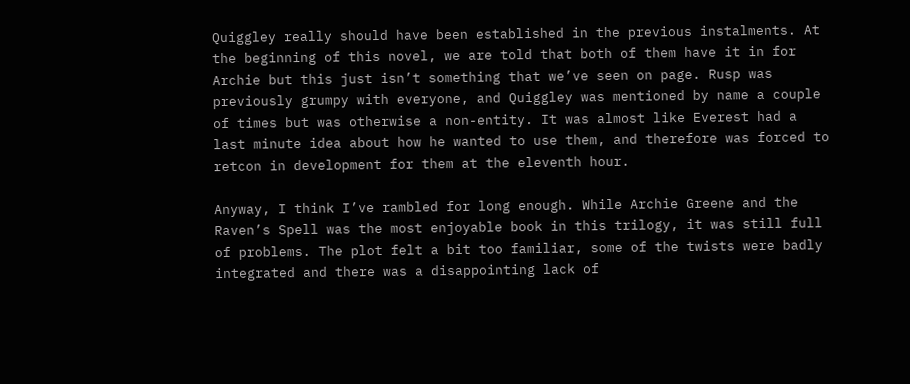Quiggley really should have been established in the previous instalments. At the beginning of this novel, we are told that both of them have it in for Archie but this just isn’t something that we’ve seen on page. Rusp was previously grumpy with everyone, and Quiggley was mentioned by name a couple of times but was otherwise a non-entity. It was almost like Everest had a last minute idea about how he wanted to use them, and therefore was forced to retcon in development for them at the eleventh hour.

Anyway, I think I’ve rambled for long enough. While Archie Greene and the Raven’s Spell was the most enjoyable book in this trilogy, it was still full of problems. The plot felt a bit too familiar, some of the twists were badly integrated and there was a disappointing lack of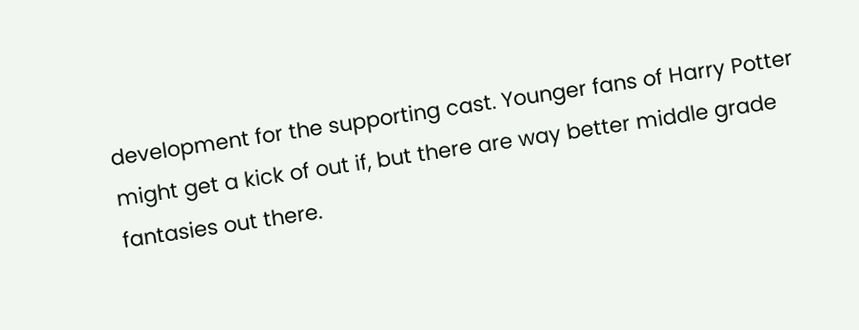development for the supporting cast. Younger fans of Harry Potter might get a kick of out if, but there are way better middle grade fantasies out there.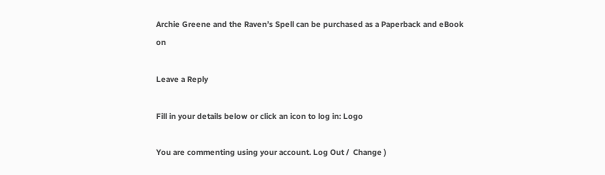Archie Greene and the Raven’s Spell can be purchased as a Paperback and eBook on

Leave a Reply

Fill in your details below or click an icon to log in: Logo

You are commenting using your account. Log Out /  Change )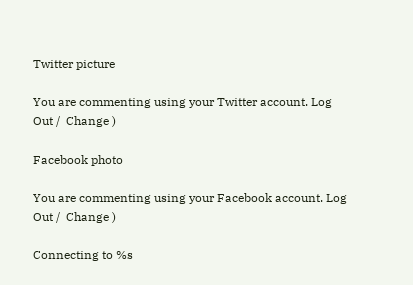Twitter picture

You are commenting using your Twitter account. Log Out /  Change )

Facebook photo

You are commenting using your Facebook account. Log Out /  Change )

Connecting to %s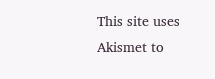This site uses Akismet to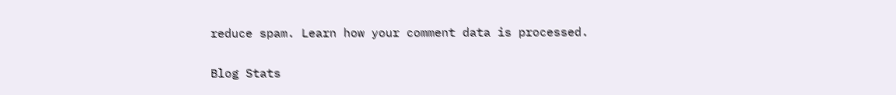reduce spam. Learn how your comment data is processed.

Blog Stats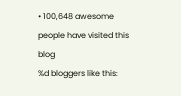• 100,648 awesome people have visited this blog
%d bloggers like this: